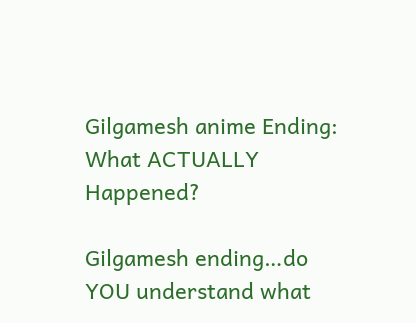Gilgamesh anime Ending: What ACTUALLY Happened?

Gilgamesh ending…do YOU understand what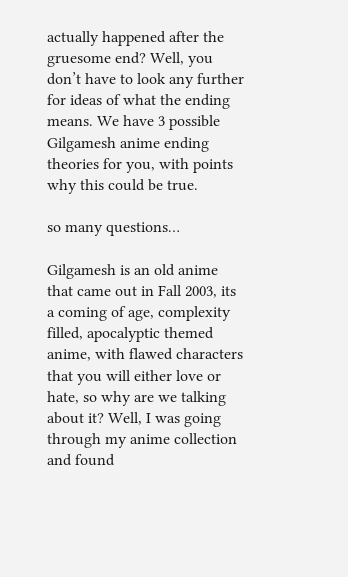actually happened after the gruesome end? Well, you don’t have to look any further for ideas of what the ending means. We have 3 possible Gilgamesh anime ending theories for you, with points why this could be true.

so many questions…

Gilgamesh is an old anime that came out in Fall 2003, its a coming of age, complexity filled, apocalyptic themed anime, with flawed characters that you will either love or hate, so why are we talking about it? Well, I was going through my anime collection and found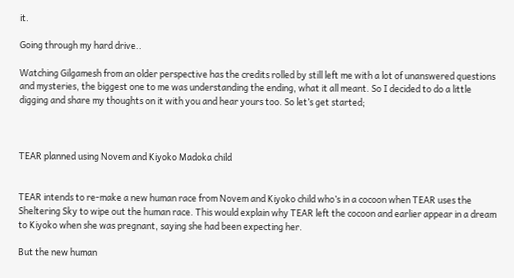it.

Going through my hard drive..

Watching Gilgamesh from an older perspective has the credits rolled by still left me with a lot of unanswered questions and mysteries, the biggest one to me was understanding the ending, what it all meant. So I decided to do a little digging and share my thoughts on it with you and hear yours too. So let’s get started;



TEAR planned using Novem and Kiyoko Madoka child


TEAR intends to re-make a new human race from Novem and Kiyoko child who’s in a cocoon when TEAR uses the Sheltering Sky to wipe out the human race. This would explain why TEAR left the cocoon and earlier appear in a dream to Kiyoko when she was pregnant, saying she had been expecting her.

But the new human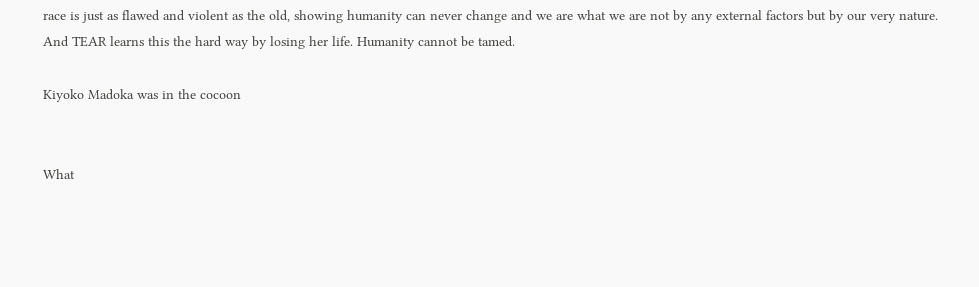race is just as flawed and violent as the old, showing humanity can never change and we are what we are not by any external factors but by our very nature. And TEAR learns this the hard way by losing her life. Humanity cannot be tamed.

Kiyoko Madoka was in the cocoon


What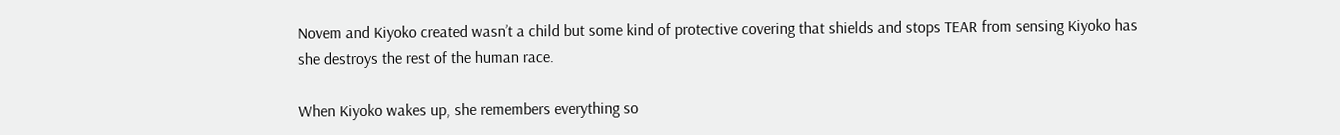Novem and Kiyoko created wasn’t a child but some kind of protective covering that shields and stops TEAR from sensing Kiyoko has she destroys the rest of the human race.

When Kiyoko wakes up, she remembers everything so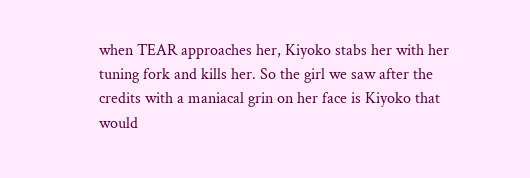when TEAR approaches her, Kiyoko stabs her with her tuning fork and kills her. So the girl we saw after the credits with a maniacal grin on her face is Kiyoko that would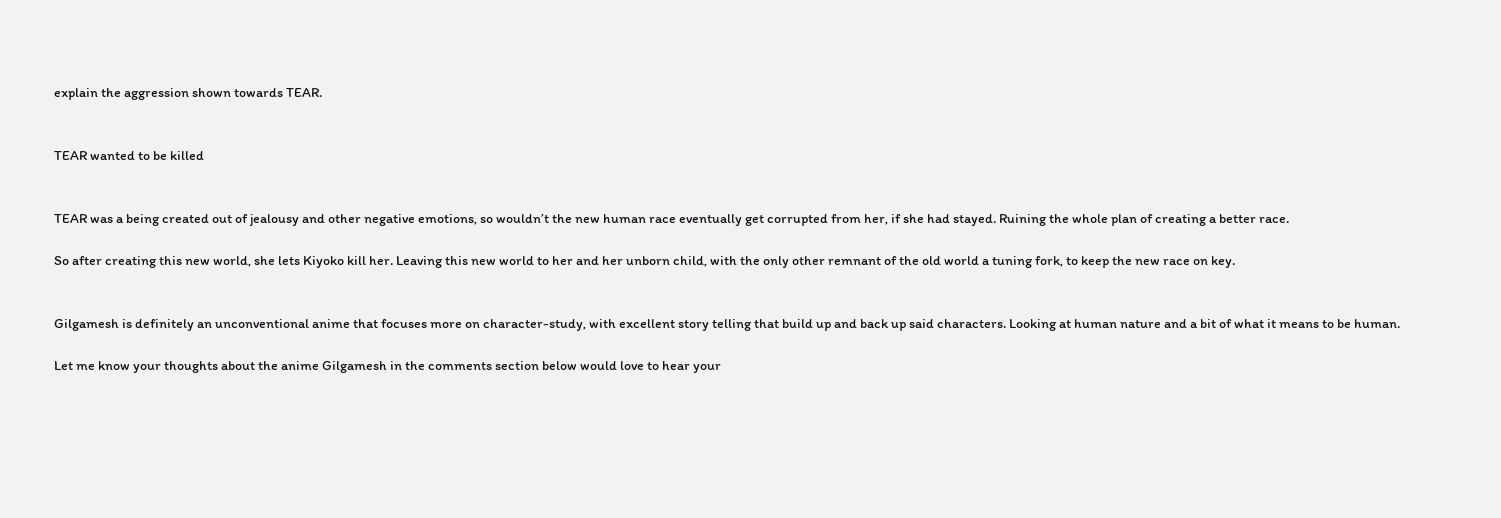explain the aggression shown towards TEAR.


TEAR wanted to be killed


TEAR was a being created out of jealousy and other negative emotions, so wouldn’t the new human race eventually get corrupted from her, if she had stayed. Ruining the whole plan of creating a better race.

So after creating this new world, she lets Kiyoko kill her. Leaving this new world to her and her unborn child, with the only other remnant of the old world a tuning fork, to keep the new race on key.


Gilgamesh is definitely an unconventional anime that focuses more on character-study, with excellent story telling that build up and back up said characters. Looking at human nature and a bit of what it means to be human.

Let me know your thoughts about the anime Gilgamesh in the comments section below would love to hear your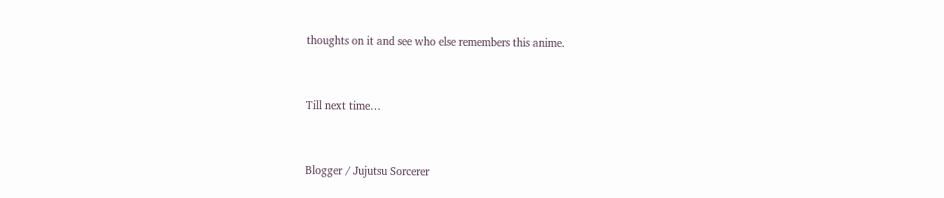thoughts on it and see who else remembers this anime.


Till next time…


Blogger / Jujutsu Sorcerer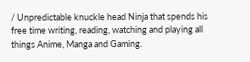/ Unpredictable knuckle head Ninja that spends his free time writing, reading, watching and playing all things Anime, Manga and Gaming.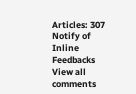Articles: 307
Notify of
Inline Feedbacks
View all comments